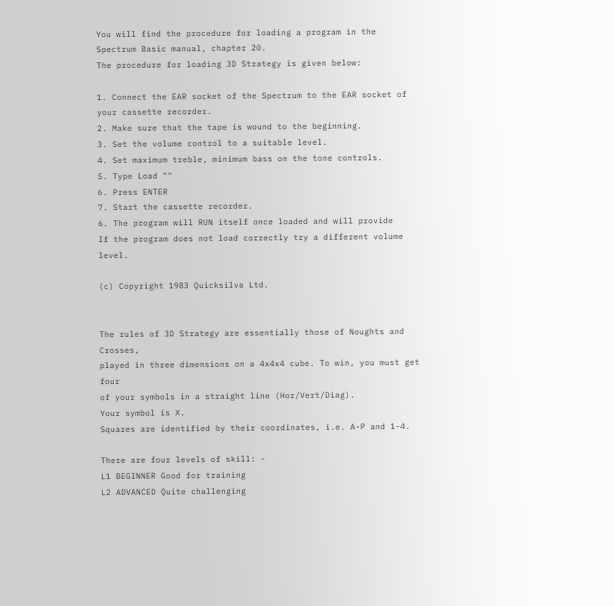You will find the procedure for loading a program in the
Spectrum Basic manual, chapter 20.
The procedure for loading 3D Strategy is given below:

1. Connect the EAR socket of the Spectrum to the EAR socket of
your cassette recorder.
2. Make sure that the tape is wound to the beginning.
3. Set the volume control to a suitable level.
4. Set maximum treble, minimum bass on the tone controls.
5. Type Load ""
6. Press ENTER
7. Start the cassette recorder.
6. The program will RUN itself once loaded and will provide
If the program does not load correctly try a different volume level.

(c) Copyright 1983 Quicksilva Ltd.


The rules of 3D Strategy are essentially those of Noughts and Crosses,
played in three dimensions on a 4x4x4 cube. To win, you must get four
of your symbols in a straight line (Hor/Vert/Diag).
Your symbol is X.
Squares are identified by their coordinates, i.e. A-P and 1-4.

There are four levels of skill: -
L1 BEGINNER Good for training
L2 ADVANCED Quite challenging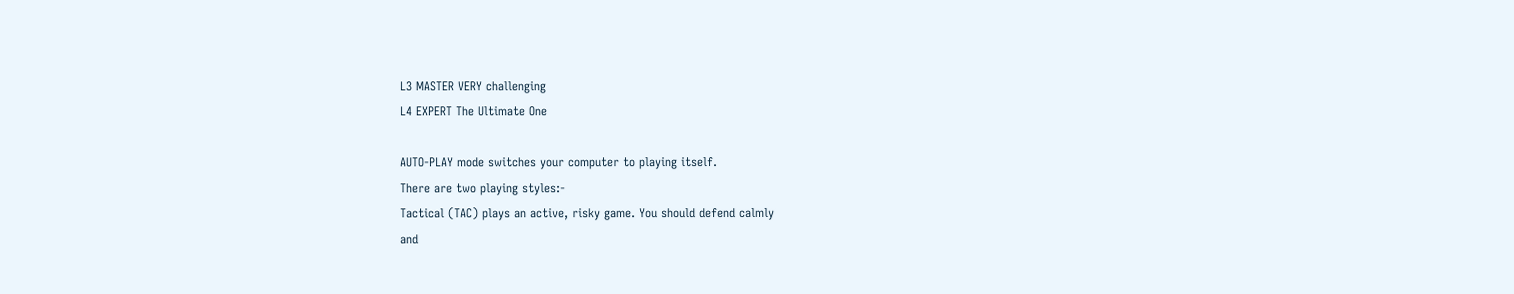L3 MASTER VERY challenging
L4 EXPERT The Ultimate One

AUTO-PLAY mode switches your computer to playing itself.
There are two playing styles:-
Tactical (TAC) plays an active, risky game. You should defend calmly
and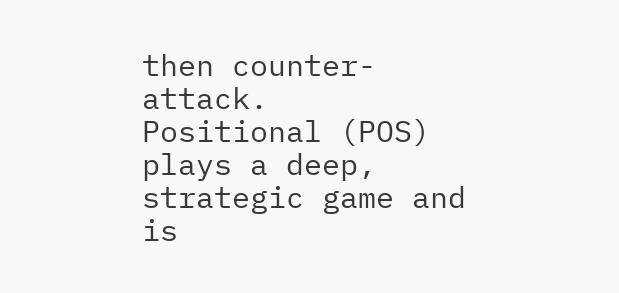then counter-attack.
Positional (POS) plays a deep, strategic game and is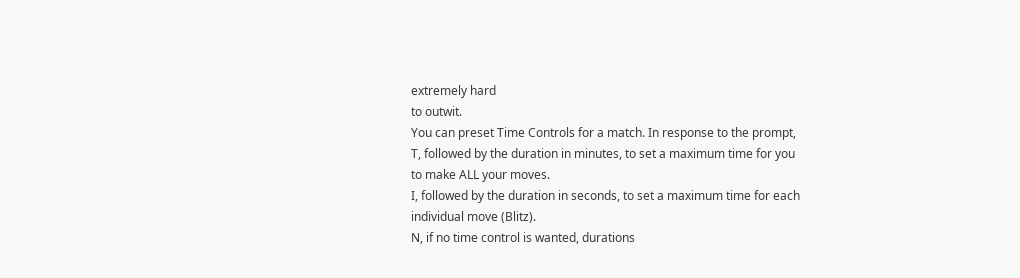extremely hard
to outwit.
You can preset Time Controls for a match. In response to the prompt,
T, followed by the duration in minutes, to set a maximum time for you
to make ALL your moves.
I, followed by the duration in seconds, to set a maximum time for each
individual move (Blitz).
N, if no time control is wanted, durations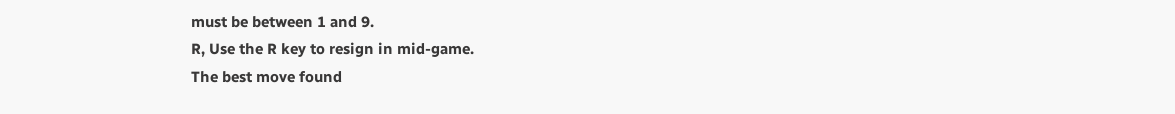must be between 1 and 9.
R, Use the R key to resign in mid-game.
The best move found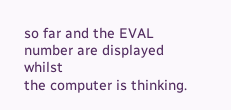so far and the EVAL number are displayed whilst
the computer is thinking.